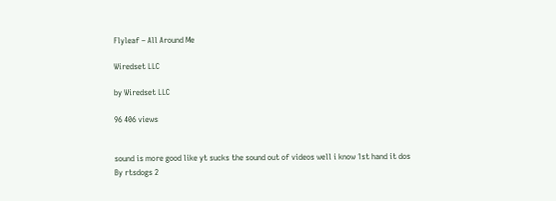Flyleaf – All Around Me

Wiredset LLC

by Wiredset LLC

96 406 views


sound is more good like yt sucks the sound out of videos well i know 1st hand it dos
By rtsdogs 2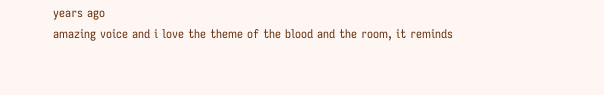years ago
amazing voice and i love the theme of the blood and the room, it reminds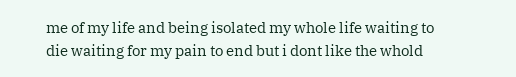me of my life and being isolated my whole life waiting to die waiting for my pain to end but i dont like the whold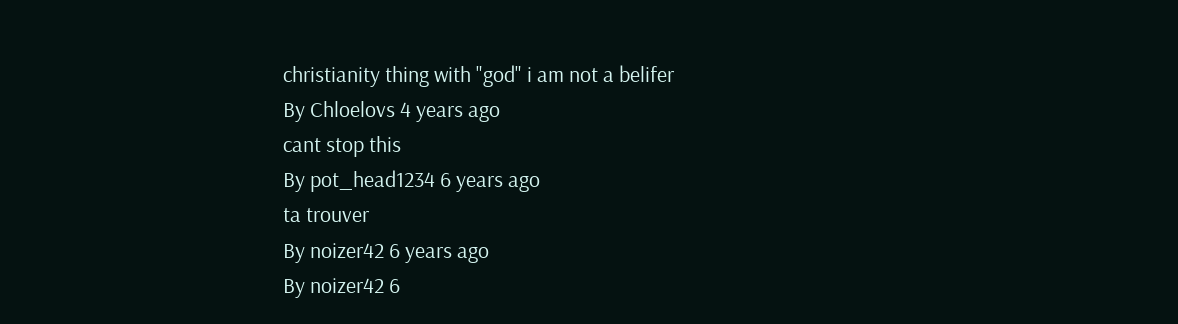christianity thing with "god" i am not a belifer
By Chloelovs 4 years ago
cant stop this
By pot_head1234 6 years ago
ta trouver
By noizer42 6 years ago
By noizer42 6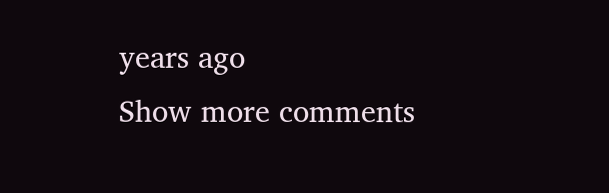years ago
Show more comments